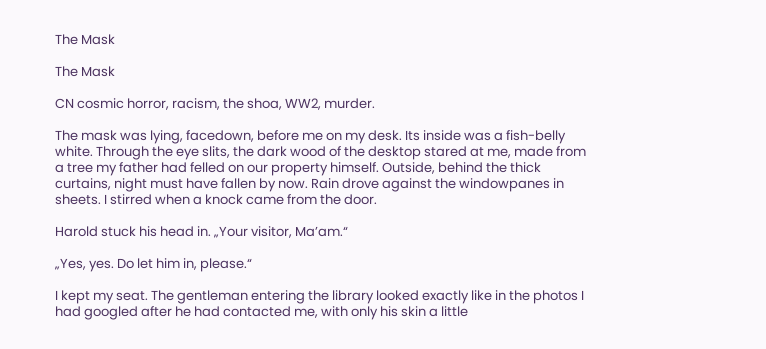The Mask

The Mask

CN cosmic horror, racism, the shoa, WW2, murder.

The mask was lying, facedown, before me on my desk. Its inside was a fish-belly white. Through the eye slits, the dark wood of the desktop stared at me, made from a tree my father had felled on our property himself. Outside, behind the thick curtains, night must have fallen by now. Rain drove against the windowpanes in sheets. I stirred when a knock came from the door.

Harold stuck his head in. „Your visitor, Ma’am.“

„Yes, yes. Do let him in, please.“

I kept my seat. The gentleman entering the library looked exactly like in the photos I had googled after he had contacted me, with only his skin a little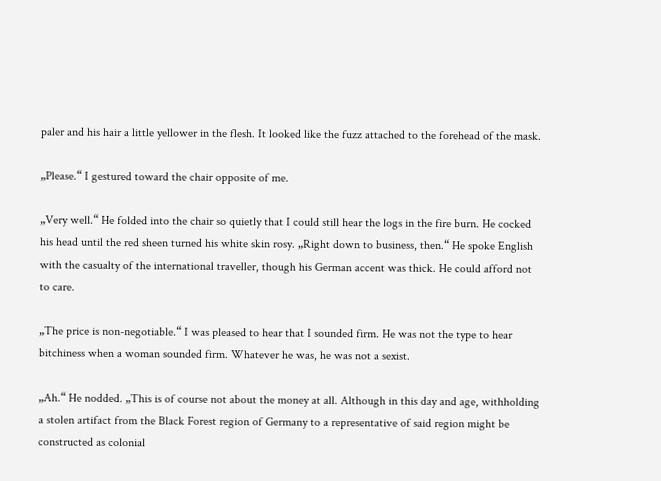paler and his hair a little yellower in the flesh. It looked like the fuzz attached to the forehead of the mask.

„Please.“ I gestured toward the chair opposite of me.

„Very well.“ He folded into the chair so quietly that I could still hear the logs in the fire burn. He cocked his head until the red sheen turned his white skin rosy. „Right down to business, then.“ He spoke English with the casualty of the international traveller, though his German accent was thick. He could afford not to care.

„The price is non-negotiable.“ I was pleased to hear that I sounded firm. He was not the type to hear bitchiness when a woman sounded firm. Whatever he was, he was not a sexist.

„Ah.“ He nodded. „This is of course not about the money at all. Although in this day and age, withholding a stolen artifact from the Black Forest region of Germany to a representative of said region might be constructed as colonial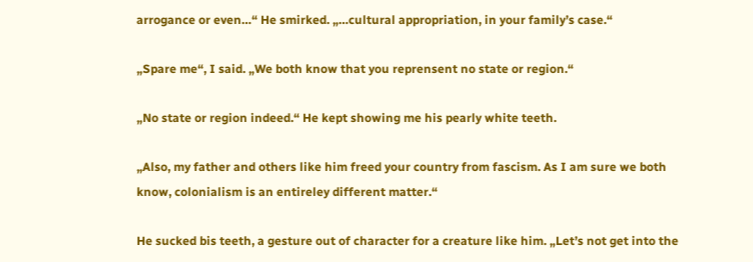arrogance or even…“ He smirked. „…cultural appropriation, in your family’s case.“

„Spare me“, I said. „We both know that you reprensent no state or region.“

„No state or region indeed.“ He kept showing me his pearly white teeth.

„Also, my father and others like him freed your country from fascism. As I am sure we both know, colonialism is an entireley different matter.“

He sucked bis teeth, a gesture out of character for a creature like him. „Let’s not get into the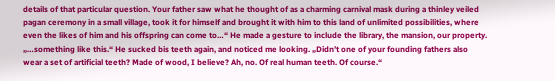details of that particular question. Your father saw what he thought of as a charming carnival mask during a thinley veiled pagan ceremony in a small village, took it for himself and brought it with him to this land of unlimited possibilities, where even the likes of him and his offspring can come to…“ He made a gesture to include the library, the mansion, our property. „…something like this.“ He sucked bis teeth again, and noticed me looking. „Didn’t one of your founding fathers also wear a set of artificial teeth? Made of wood, I believe? Ah, no. Of real human teeth. Of course.“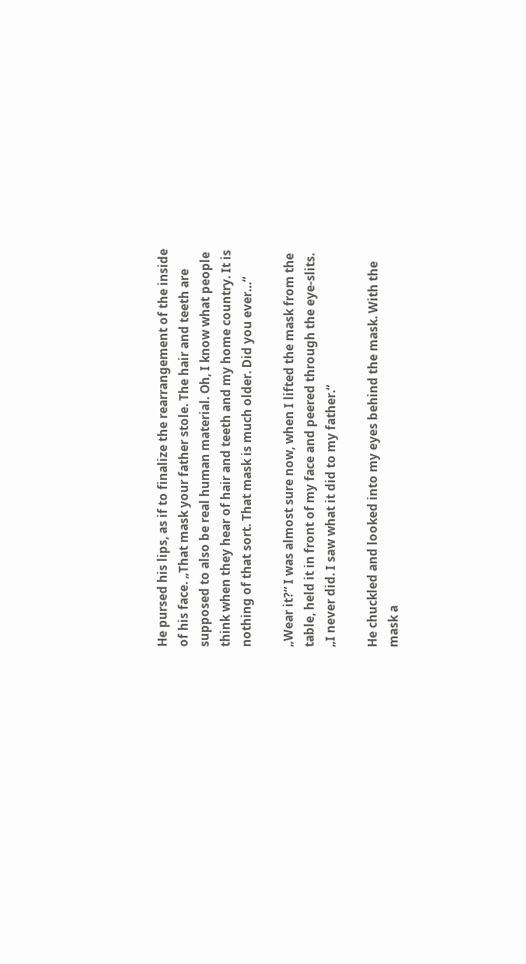He pursed his lips, as if to finalize the rearrangement of the inside of his face. „That mask your father stole. The hair and teeth are supposed to also be real human material. Oh, I know what people think when they hear of hair and teeth and my home country. It is nothing of that sort. That mask is much older. Did you ever…“

„Wear it?“ I was almost sure now, when I lifted the mask from the table, held it in front of my face and peered through the eye-slits. „I never did. I saw what it did to my father.“

He chuckled and looked into my eyes behind the mask. With the mask a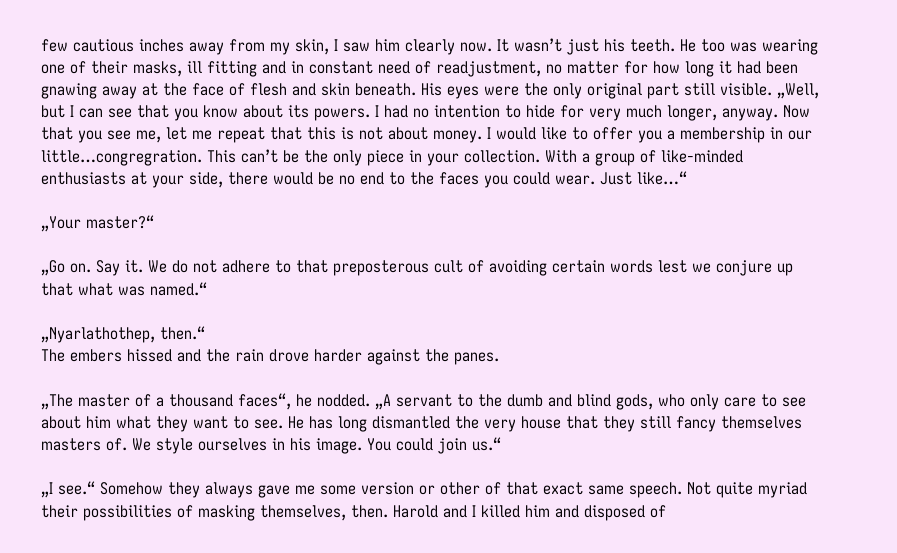few cautious inches away from my skin, I saw him clearly now. It wasn’t just his teeth. He too was wearing one of their masks, ill fitting and in constant need of readjustment, no matter for how long it had been gnawing away at the face of flesh and skin beneath. His eyes were the only original part still visible. „Well, but I can see that you know about its powers. I had no intention to hide for very much longer, anyway. Now that you see me, let me repeat that this is not about money. I would like to offer you a membership in our little…congregration. This can’t be the only piece in your collection. With a group of like-minded enthusiasts at your side, there would be no end to the faces you could wear. Just like…“

„Your master?“

„Go on. Say it. We do not adhere to that preposterous cult of avoiding certain words lest we conjure up that what was named.“

„Nyarlathothep, then.“
The embers hissed and the rain drove harder against the panes.

„The master of a thousand faces“, he nodded. „A servant to the dumb and blind gods, who only care to see about him what they want to see. He has long dismantled the very house that they still fancy themselves masters of. We style ourselves in his image. You could join us.“

„I see.“ Somehow they always gave me some version or other of that exact same speech. Not quite myriad their possibilities of masking themselves, then. Harold and I killed him and disposed of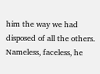him the way we had disposed of all the others. Nameless, faceless, he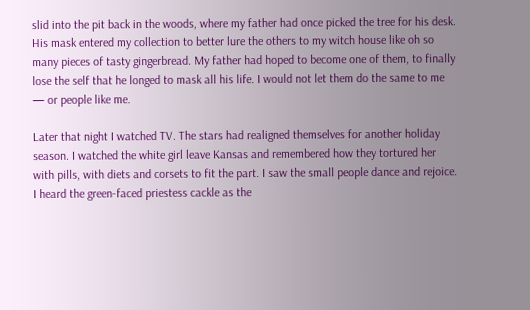slid into the pit back in the woods, where my father had once picked the tree for his desk. His mask entered my collection to better lure the others to my witch house like oh so many pieces of tasty gingerbread. My father had hoped to become one of them, to finally lose the self that he longed to mask all his life. I would not let them do the same to me — or people like me.

Later that night I watched TV. The stars had realigned themselves for another holiday season. I watched the white girl leave Kansas and remembered how they tortured her with pills, with diets and corsets to fit the part. I saw the small people dance and rejoice. I heard the green-faced priestess cackle as the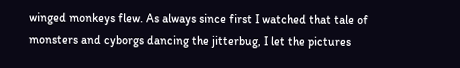winged monkeys flew. As always since first I watched that tale of monsters and cyborgs dancing the jitterbug, I let the pictures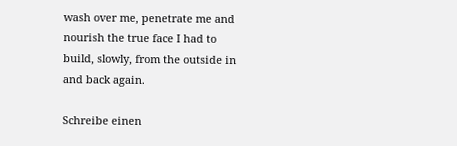wash over me, penetrate me and nourish the true face I had to build, slowly, from the outside in and back again.

Schreibe einen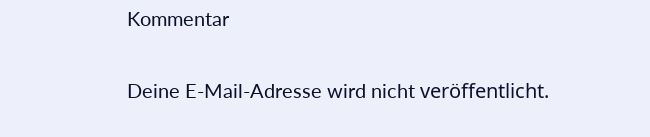Kommentar

Deine E-Mail-Adresse wird nicht veröffentlicht.